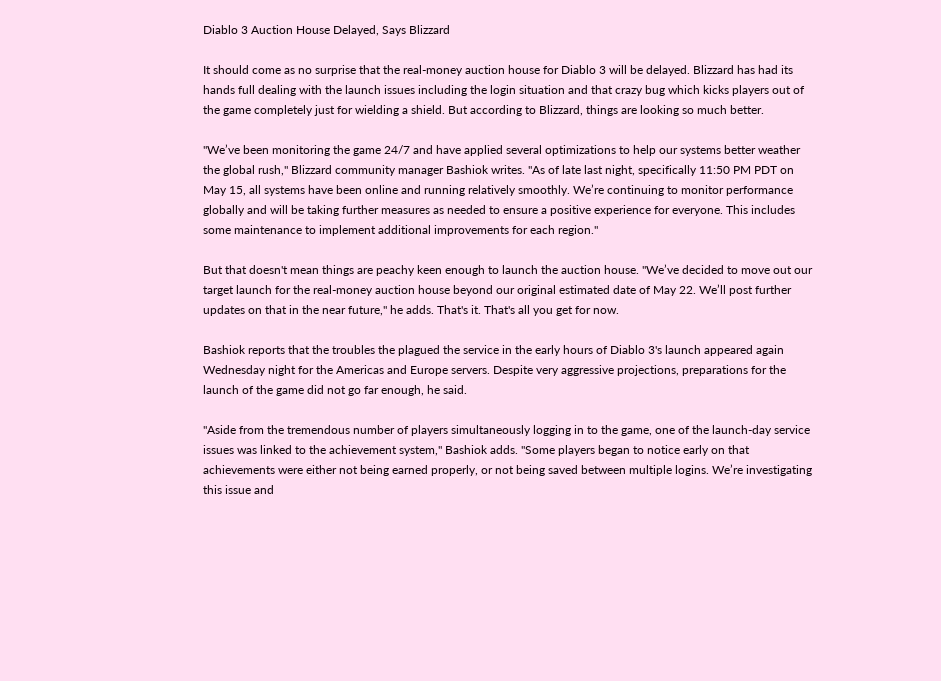Diablo 3 Auction House Delayed, Says Blizzard

It should come as no surprise that the real-money auction house for Diablo 3 will be delayed. Blizzard has had its hands full dealing with the launch issues including the login situation and that crazy bug which kicks players out of the game completely just for wielding a shield. But according to Blizzard, things are looking so much better.

"We’ve been monitoring the game 24/7 and have applied several optimizations to help our systems better weather the global rush," Blizzard community manager Bashiok writes. "As of late last night, specifically 11:50 PM PDT on May 15, all systems have been online and running relatively smoothly. We’re continuing to monitor performance globally and will be taking further measures as needed to ensure a positive experience for everyone. This includes some maintenance to implement additional improvements for each region."

But that doesn't mean things are peachy keen enough to launch the auction house. "We’ve decided to move out our target launch for the real-money auction house beyond our original estimated date of May 22. We’ll post further updates on that in the near future," he adds. That's it. That's all you get for now.

Bashiok reports that the troubles the plagued the service in the early hours of Diablo 3's launch appeared again Wednesday night for the Americas and Europe servers. Despite very aggressive projections, preparations for the launch of the game did not go far enough, he said.

"Aside from the tremendous number of players simultaneously logging in to the game, one of the launch-day service issues was linked to the achievement system," Bashiok adds. "Some players began to notice early on that achievements were either not being earned properly, or not being saved between multiple logins. We’re investigating this issue and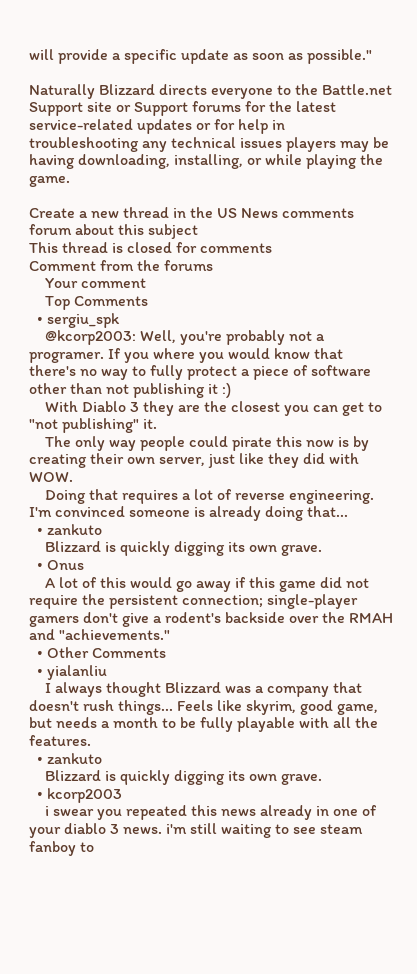will provide a specific update as soon as possible."

Naturally Blizzard directs everyone to the Battle.net Support site or Support forums for the latest service-related updates or for help in troubleshooting any technical issues players may be having downloading, installing, or while playing the game.

Create a new thread in the US News comments forum about this subject
This thread is closed for comments
Comment from the forums
    Your comment
    Top Comments
  • sergiu_spk
    @kcorp2003: Well, you're probably not a programer. If you where you would know that there's no way to fully protect a piece of software other than not publishing it :)
    With Diablo 3 they are the closest you can get to "not publishing" it.
    The only way people could pirate this now is by creating their own server, just like they did with WOW.
    Doing that requires a lot of reverse engineering. I'm convinced someone is already doing that...
  • zankuto
    Blizzard is quickly digging its own grave.
  • Onus
    A lot of this would go away if this game did not require the persistent connection; single-player gamers don't give a rodent's backside over the RMAH and "achievements."
  • Other Comments
  • yialanliu
    I always thought Blizzard was a company that doesn't rush things... Feels like skyrim, good game, but needs a month to be fully playable with all the features.
  • zankuto
    Blizzard is quickly digging its own grave.
  • kcorp2003
    i swear you repeated this news already in one of your diablo 3 news. i'm still waiting to see steam fanboy to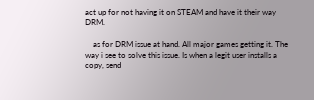act up for not having it on STEAM and have it their way DRM.

    as for DRM issue at hand. All major games getting it. The way i see to solve this issue. Is when a legit user installs a copy, send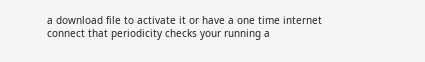a download file to activate it or have a one time internet connect that periodicity checks your running a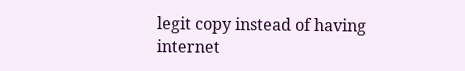legit copy instead of having internet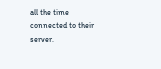all the time connected to their server.